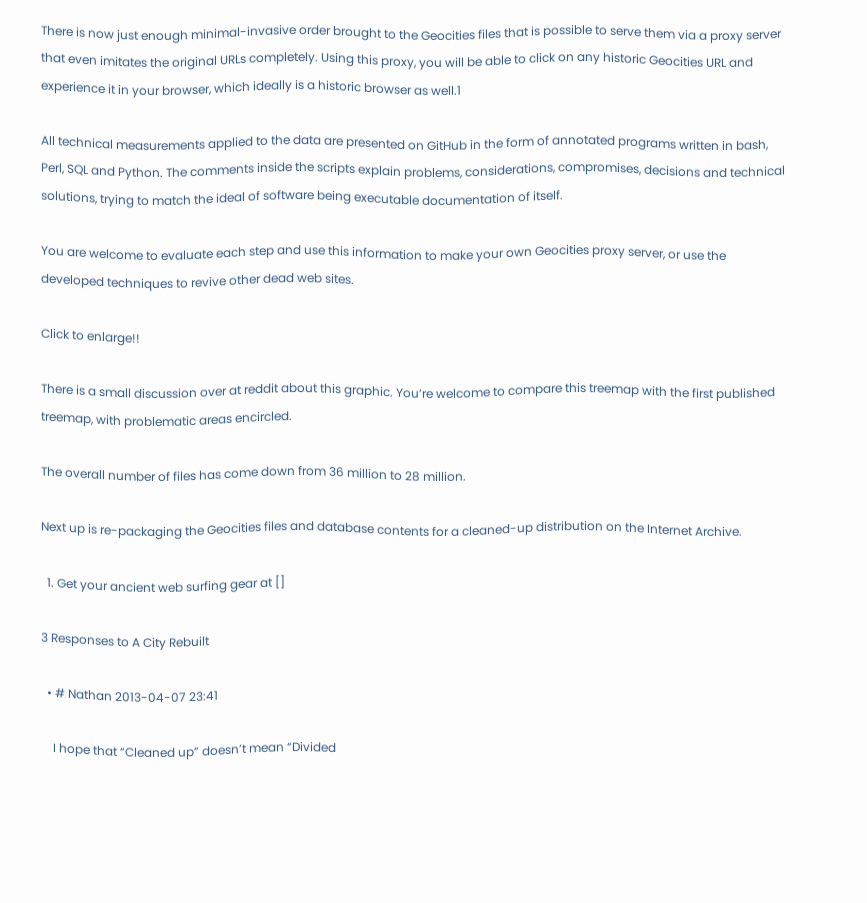There is now just enough minimal-invasive order brought to the Geocities files that is possible to serve them via a proxy server that even imitates the original URLs completely. Using this proxy, you will be able to click on any historic Geocities URL and experience it in your browser, which ideally is a historic browser as well.1

All technical measurements applied to the data are presented on GitHub in the form of annotated programs written in bash, Perl, SQL and Python. The comments inside the scripts explain problems, considerations, compromises, decisions and technical solutions, trying to match the ideal of software being executable documentation of itself.

You are welcome to evaluate each step and use this information to make your own Geocities proxy server, or use the developed techniques to revive other dead web sites.

Click to enlarge!!

There is a small discussion over at reddit about this graphic. You’re welcome to compare this treemap with the first published treemap, with problematic areas encircled.

The overall number of files has come down from 36 million to 28 million.

Next up is re-packaging the Geocities files and database contents for a cleaned-up distribution on the Internet Archive.

  1. Get your ancient web surfing gear at []

3 Responses to A City Rebuilt

  • # Nathan 2013-04-07 23:41

    I hope that “Cleaned up” doesn’t mean “Divided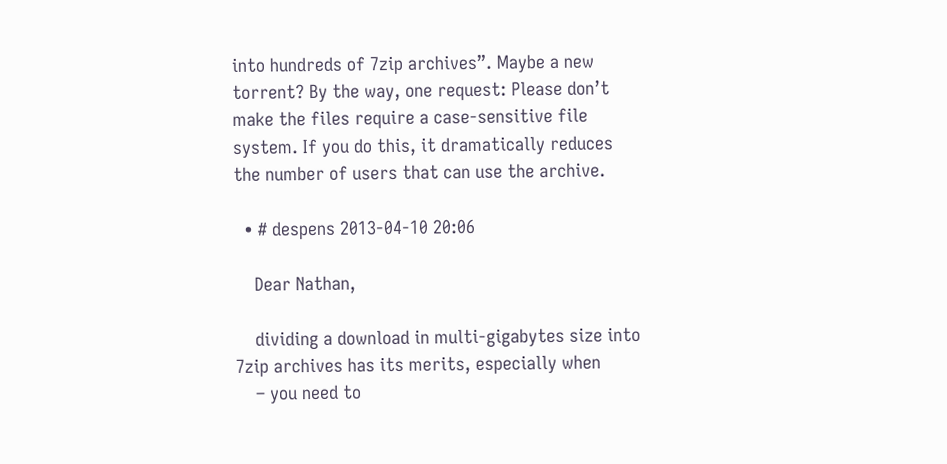into hundreds of 7zip archives”. Maybe a new torrent? By the way, one request: Please don’t make the files require a case-sensitive file system. If you do this, it dramatically reduces the number of users that can use the archive.

  • # despens 2013-04-10 20:06

    Dear Nathan,

    dividing a download in multi-gigabytes size into 7zip archives has its merits, especially when
    – you need to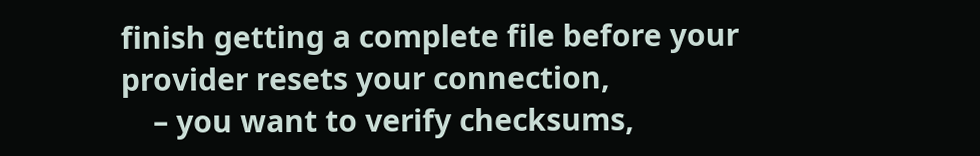finish getting a complete file before your provider resets your connection,
    – you want to verify checksums,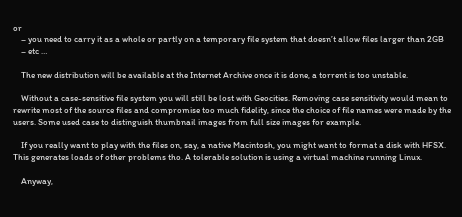or
    – you need to carry it as a whole or partly on a temporary file system that doesn’t allow files larger than 2GB
    – etc …

    The new distribution will be available at the Internet Archive once it is done, a torrent is too unstable.

    Without a case-sensitive file system you will still be lost with Geocities. Removing case sensitivity would mean to rewrite most of the source files and compromise too much fidelity, since the choice of file names were made by the users. Some used case to distinguish thumbnail images from full size images for example.

    If you really want to play with the files on, say, a native Macintosh, you might want to format a disk with HFSX. This generates loads of other problems tho. A tolerable solution is using a virtual machine running Linux.

    Anyway,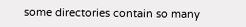some directories contain so many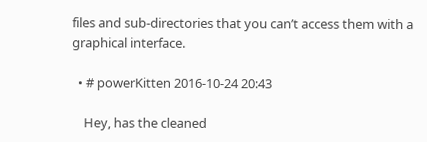files and sub-directories that you can’t access them with a graphical interface.

  • # powerKitten 2016-10-24 20:43

    Hey, has the cleaned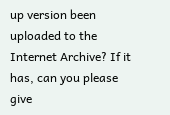up version been uploaded to the Internet Archive? If it has, can you please give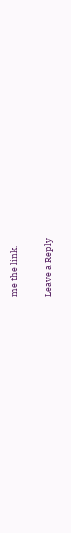me the link.

Leave a Reply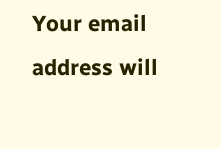Your email address will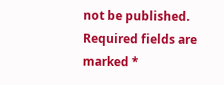not be published. Required fields are marked *